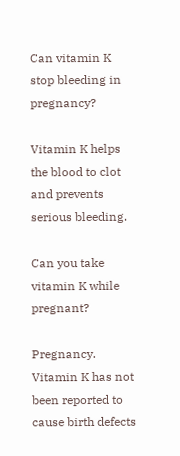Can vitamin K stop bleeding in pregnancy?

Vitamin K helps the blood to clot and prevents serious bleeding.

Can you take vitamin K while pregnant?

Pregnancy. Vitamin K has not been reported to cause birth defects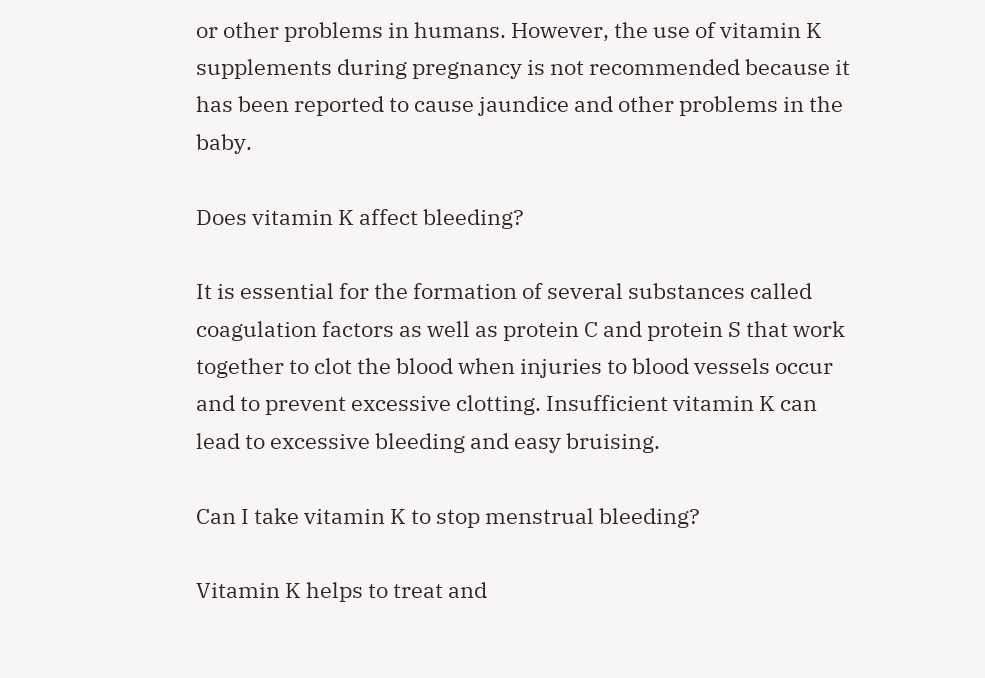or other problems in humans. However, the use of vitamin K supplements during pregnancy is not recommended because it has been reported to cause jaundice and other problems in the baby.

Does vitamin K affect bleeding?

It is essential for the formation of several substances called coagulation factors as well as protein C and protein S that work together to clot the blood when injuries to blood vessels occur and to prevent excessive clotting. Insufficient vitamin K can lead to excessive bleeding and easy bruising.

Can I take vitamin K to stop menstrual bleeding?

Vitamin K helps to treat and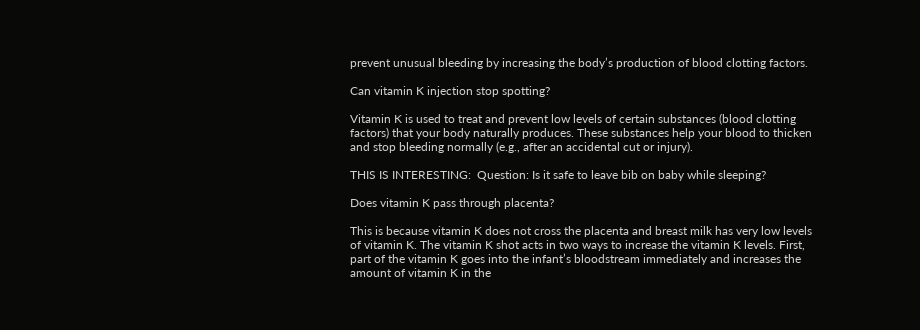prevent unusual bleeding by increasing the body’s production of blood clotting factors.

Can vitamin K injection stop spotting?

Vitamin K is used to treat and prevent low levels of certain substances (blood clotting factors) that your body naturally produces. These substances help your blood to thicken and stop bleeding normally (e.g., after an accidental cut or injury).

THIS IS INTERESTING:  Question: Is it safe to leave bib on baby while sleeping?

Does vitamin K pass through placenta?

This is because vitamin K does not cross the placenta and breast milk has very low levels of vitamin K. The vitamin K shot acts in two ways to increase the vitamin K levels. First, part of the vitamin K goes into the infant’s bloodstream immediately and increases the amount of vitamin K in the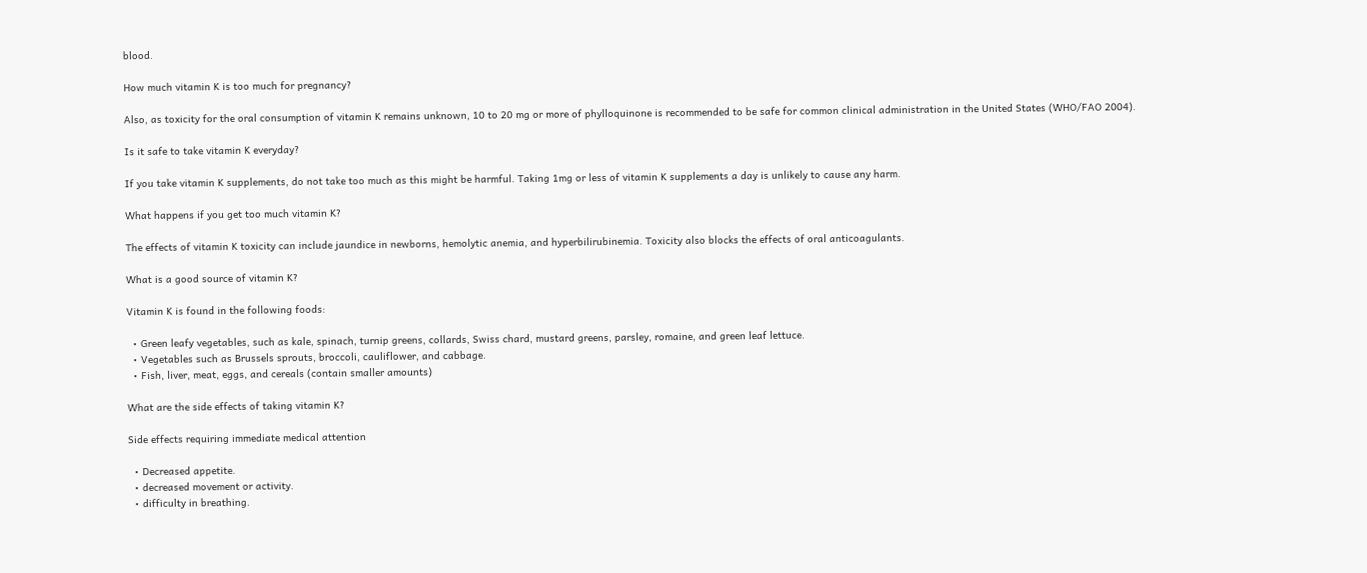blood.

How much vitamin K is too much for pregnancy?

Also, as toxicity for the oral consumption of vitamin K remains unknown, 10 to 20 mg or more of phylloquinone is recommended to be safe for common clinical administration in the United States (WHO/FAO 2004).

Is it safe to take vitamin K everyday?

If you take vitamin K supplements, do not take too much as this might be harmful. Taking 1mg or less of vitamin K supplements a day is unlikely to cause any harm.

What happens if you get too much vitamin K?

The effects of vitamin K toxicity can include jaundice in newborns, hemolytic anemia, and hyperbilirubinemia. Toxicity also blocks the effects of oral anticoagulants.

What is a good source of vitamin K?

Vitamin K is found in the following foods:

  • Green leafy vegetables, such as kale, spinach, turnip greens, collards, Swiss chard, mustard greens, parsley, romaine, and green leaf lettuce.
  • Vegetables such as Brussels sprouts, broccoli, cauliflower, and cabbage.
  • Fish, liver, meat, eggs, and cereals (contain smaller amounts)

What are the side effects of taking vitamin K?

Side effects requiring immediate medical attention

  • Decreased appetite.
  • decreased movement or activity.
  • difficulty in breathing.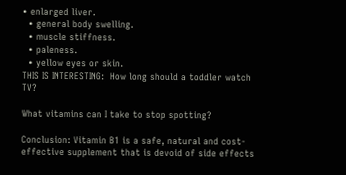• enlarged liver.
  • general body swelling.
  • muscle stiffness.
  • paleness.
  • yellow eyes or skin.
THIS IS INTERESTING:  How long should a toddler watch TV?

What vitamins can I take to stop spotting?

Conclusion: Vitamin B1 is a safe, natural and cost-effective supplement that is devoid of side effects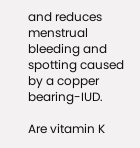and reduces menstrual bleeding and spotting caused by a copper bearing-IUD.

Are vitamin K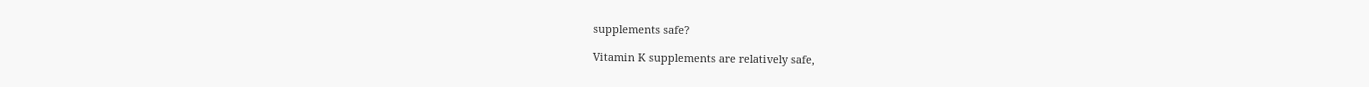supplements safe?

Vitamin K supplements are relatively safe,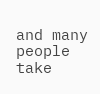and many people take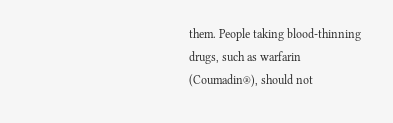them. People taking blood-thinning drugs, such as warfarin (Coumadin®), should not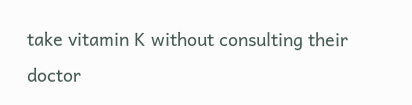take vitamin K without consulting their doctor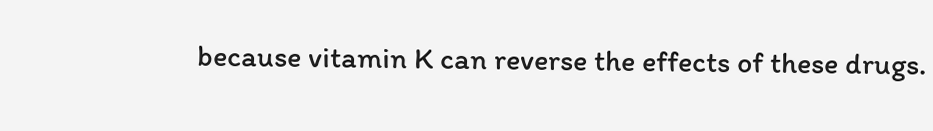because vitamin K can reverse the effects of these drugs.